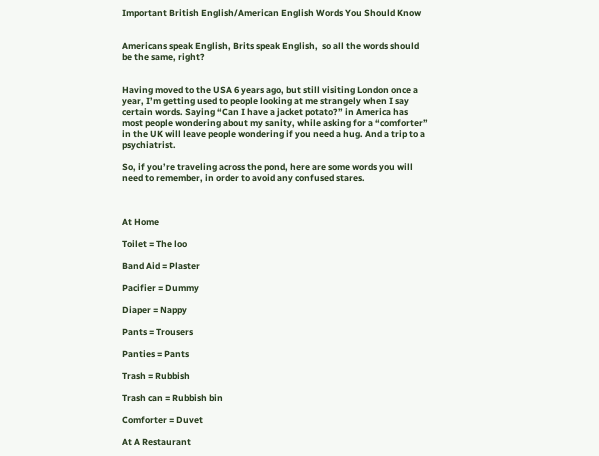Important British English/American English Words You Should Know


Americans speak English, Brits speak English,  so all the words should be the same, right?


Having moved to the USA 6 years ago, but still visiting London once a year, I’m getting used to people looking at me strangely when I say certain words. Saying “Can I have a jacket potato?” in America has most people wondering about my sanity, while asking for a “comforter” in the UK will leave people wondering if you need a hug. And a trip to a psychiatrist.

So, if you’re traveling across the pond, here are some words you will need to remember, in order to avoid any confused stares.



At Home

Toilet = The loo

Band Aid = Plaster

Pacifier = Dummy

Diaper = Nappy

Pants = Trousers

Panties = Pants

Trash = Rubbish

Trash can = Rubbish bin

Comforter = Duvet

At A Restaurant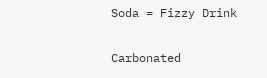Soda = Fizzy Drink

Carbonated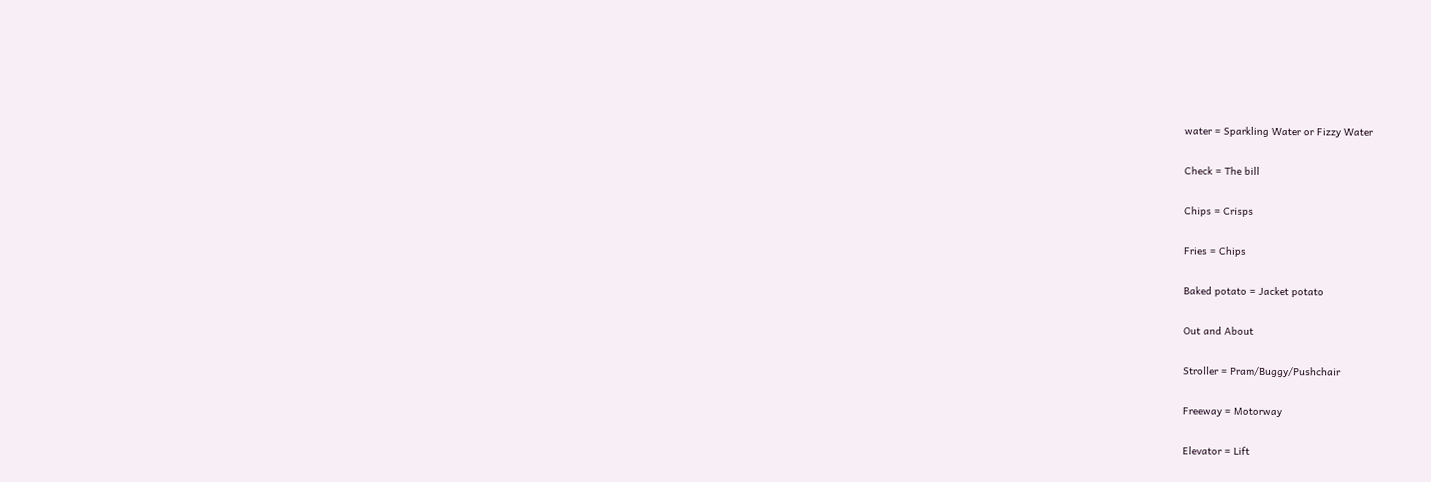water = Sparkling Water or Fizzy Water

Check = The bill

Chips = Crisps

Fries = Chips

Baked potato = Jacket potato

Out and About

Stroller = Pram/Buggy/Pushchair

Freeway = Motorway

Elevator = Lift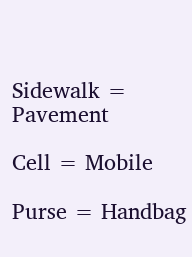Sidewalk = Pavement

Cell = Mobile

Purse = Handbag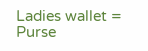Ladies wallet = Purse